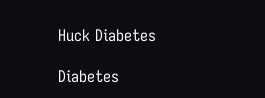Huck Diabetes

Diabetes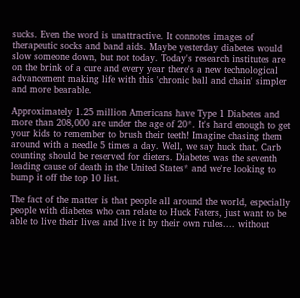sucks. Even the word is unattractive. It connotes images of therapeutic socks and band aids. Maybe yesterday diabetes would slow someone down, but not today. Today's research institutes are on the brink of a cure and every year there's a new technological advancement making life with this 'chronic ball and chain' simpler and more bearable.

Approximately 1.25 million Americans have Type 1 Diabetes and more than 208,000 are under the age of 20*. It's hard enough to get your kids to remember to brush their teeth! Imagine chasing them around with a needle 5 times a day. Well, we say huck that. Carb counting should be reserved for dieters. Diabetes was the seventh leading cause of death in the United States* and we're looking to bump it off the top 10 list.

The fact of the matter is that people all around the world, especially people with diabetes who can relate to Huck Faters, just want to be able to live their lives and live it by their own rules.... without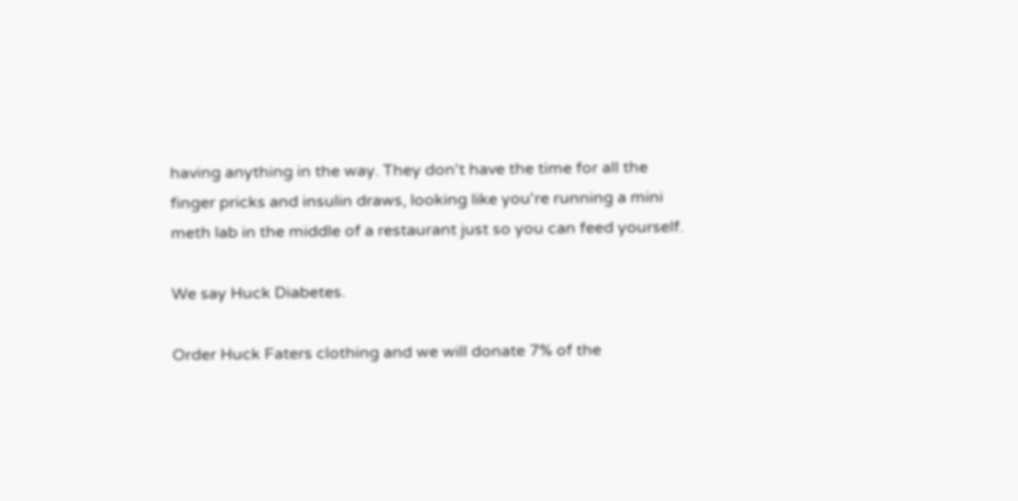having anything in the way. They don't have the time for all the finger pricks and insulin draws, looking like you're running a mini meth lab in the middle of a restaurant just so you can feed yourself.

We say Huck Diabetes.

Order Huck Faters clothing and we will donate 7% of the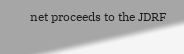net proceeds to the JDRF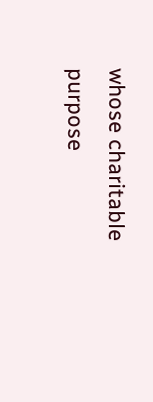whose charitable purpose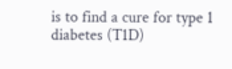is to find a cure for type 1 diabetes (T1D)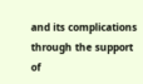and its complications through the support of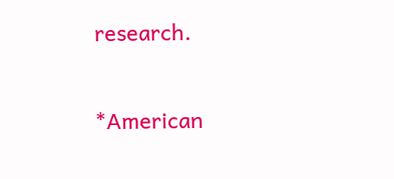research.

*American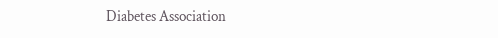Diabetes Association